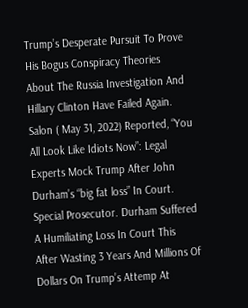Trump’s Desperate Pursuit To Prove His Bogus Conspiracy Theories About The Russia Investigation And Hillary Clinton Have Failed Again. Salon ( May 31, 2022) Reported, “You All Look Like Idiots Now”: Legal Experts Mock Trump After John Durham’s “big fat loss” In Court. Special Prosecutor. Durham Suffered A Humiliating Loss In Court This After Wasting 3 Years And Millions Of Dollars On Trump’s Attemp At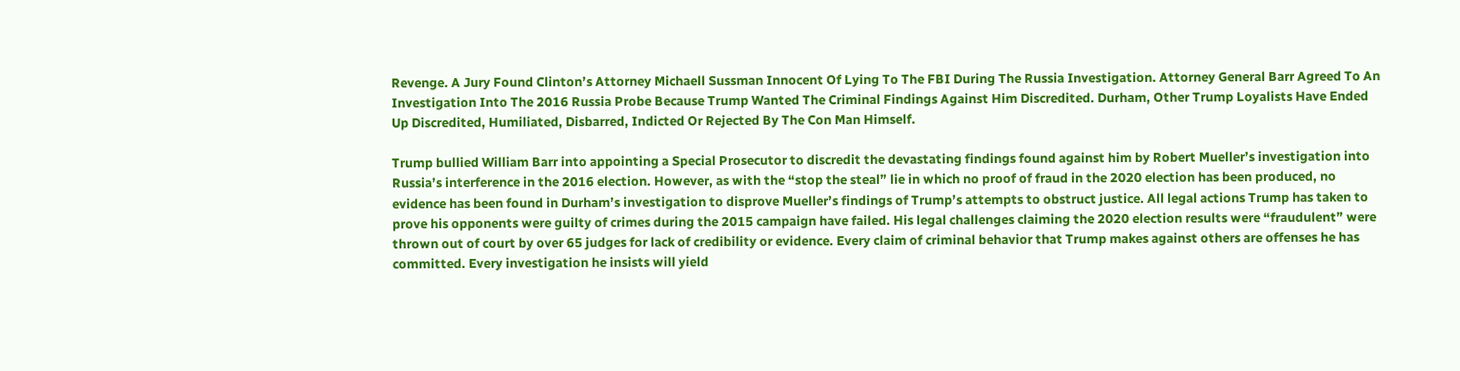Revenge. A Jury Found Clinton’s Attorney Michaell Sussman Innocent Of Lying To The FBI During The Russia Investigation. Attorney General Barr Agreed To An Investigation Into The 2016 Russia Probe Because Trump Wanted The Criminal Findings Against Him Discredited. Durham, Other Trump Loyalists Have Ended Up Discredited, Humiliated, Disbarred, Indicted Or Rejected By The Con Man Himself.

Trump bullied William Barr into appointing a Special Prosecutor to discredit the devastating findings found against him by Robert Mueller’s investigation into Russia’s interference in the 2016 election. However, as with the “stop the steal” lie in which no proof of fraud in the 2020 election has been produced, no evidence has been found in Durham’s investigation to disprove Mueller’s findings of Trump’s attempts to obstruct justice. All legal actions Trump has taken to prove his opponents were guilty of crimes during the 2015 campaign have failed. His legal challenges claiming the 2020 election results were “fraudulent” were thrown out of court by over 65 judges for lack of credibility or evidence. Every claim of criminal behavior that Trump makes against others are offenses he has committed. Every investigation he insists will yield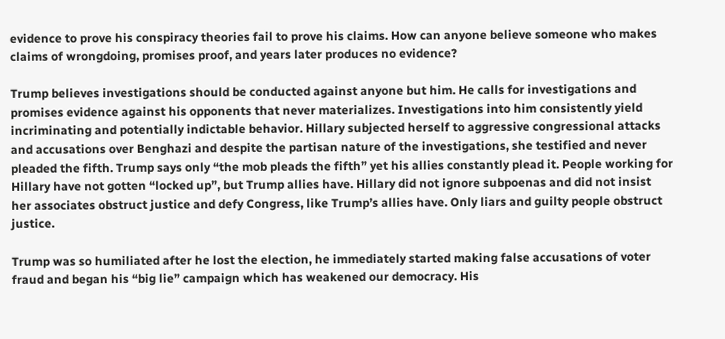evidence to prove his conspiracy theories fail to prove his claims. How can anyone believe someone who makes claims of wrongdoing, promises proof, and years later produces no evidence?

Trump believes investigations should be conducted against anyone but him. He calls for investigations and promises evidence against his opponents that never materializes. Investigations into him consistently yield incriminating and potentially indictable behavior. Hillary subjected herself to aggressive congressional attacks and accusations over Benghazi and despite the partisan nature of the investigations, she testified and never pleaded the fifth. Trump says only “the mob pleads the fifth” yet his allies constantly plead it. People working for Hillary have not gotten “locked up”, but Trump allies have. Hillary did not ignore subpoenas and did not insist her associates obstruct justice and defy Congress, like Trump’s allies have. Only liars and guilty people obstruct justice.

Trump was so humiliated after he lost the election, he immediately started making false accusations of voter fraud and began his “big lie” campaign which has weakened our democracy. His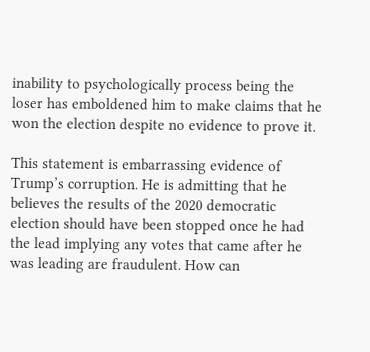inability to psychologically process being the loser has emboldened him to make claims that he won the election despite no evidence to prove it.

This statement is embarrassing evidence of Trump’s corruption. He is admitting that he believes the results of the 2020 democratic election should have been stopped once he had the lead implying any votes that came after he was leading are fraudulent. How can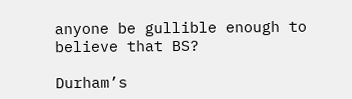anyone be gullible enough to believe that BS?

Durham’s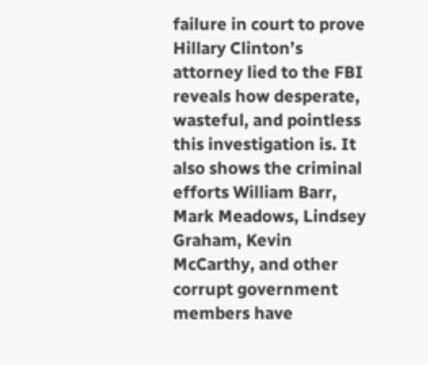failure in court to prove Hillary Clinton’s attorney lied to the FBI reveals how desperate, wasteful, and pointless this investigation is. It also shows the criminal efforts William Barr, Mark Meadows, Lindsey Graham, Kevin McCarthy, and other corrupt government members have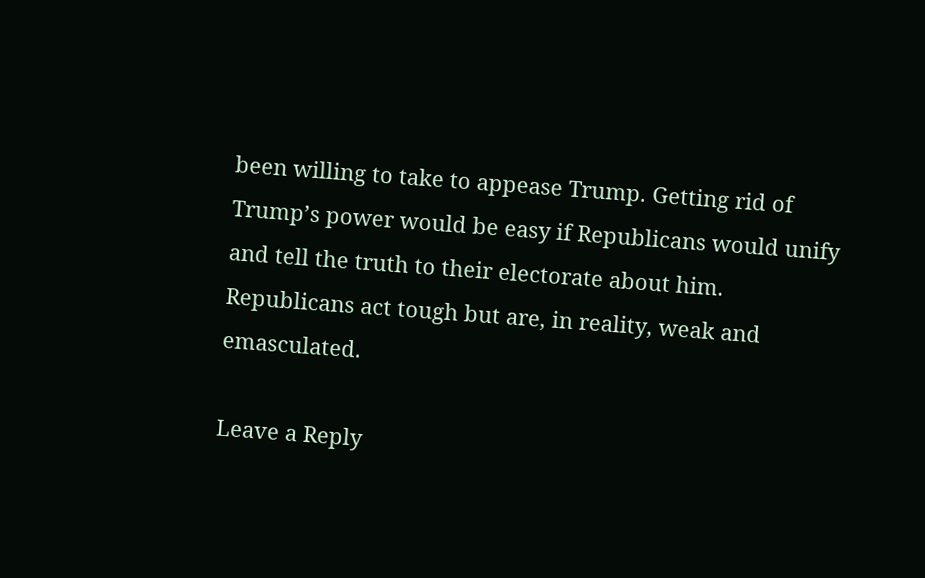been willing to take to appease Trump. Getting rid of Trump’s power would be easy if Republicans would unify and tell the truth to their electorate about him. Republicans act tough but are, in reality, weak and emasculated.

Leave a Reply